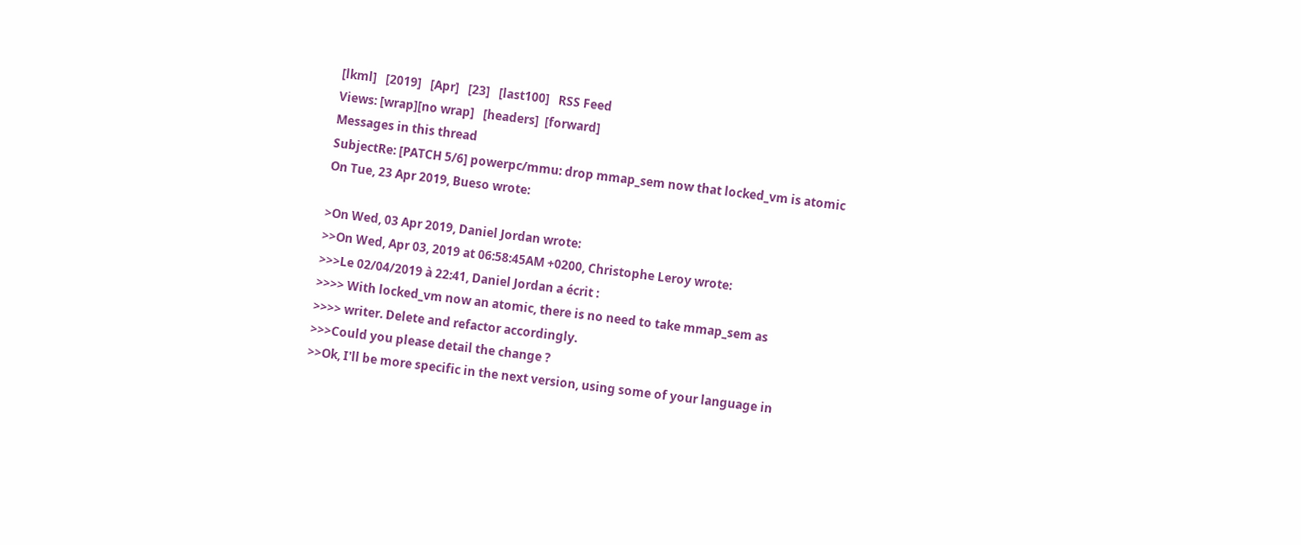[lkml]   [2019]   [Apr]   [23]   [last100]   RSS Feed
Views: [wrap][no wrap]   [headers]  [forward]
Messages in this thread
SubjectRe: [PATCH 5/6] powerpc/mmu: drop mmap_sem now that locked_vm is atomic
On Tue, 23 Apr 2019, Bueso wrote:

>On Wed, 03 Apr 2019, Daniel Jordan wrote:
>>On Wed, Apr 03, 2019 at 06:58:45AM +0200, Christophe Leroy wrote:
>>>Le 02/04/2019 à 22:41, Daniel Jordan a écrit :
>>>> With locked_vm now an atomic, there is no need to take mmap_sem as
>>>> writer. Delete and refactor accordingly.
>>>Could you please detail the change ?
>>Ok, I'll be more specific in the next version, using some of your language in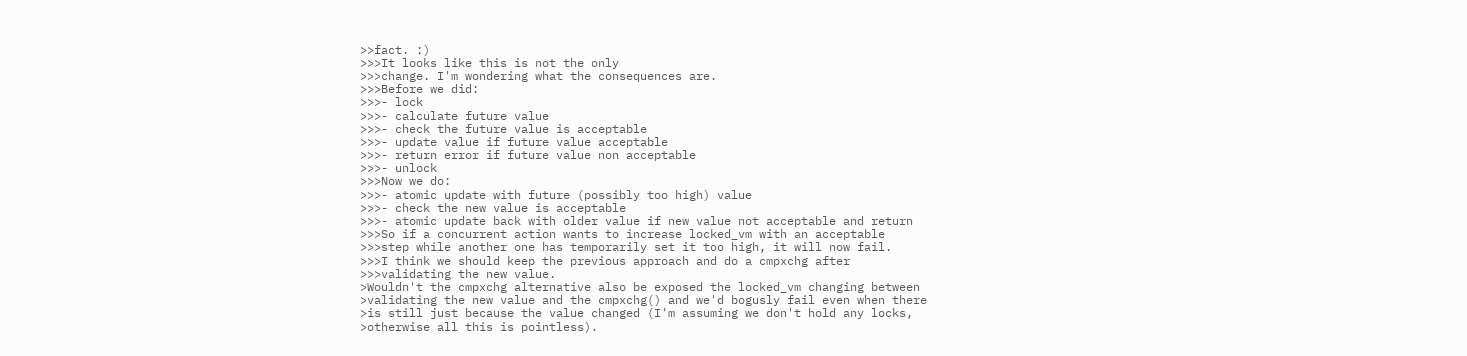>>fact. :)
>>>It looks like this is not the only
>>>change. I'm wondering what the consequences are.
>>>Before we did:
>>>- lock
>>>- calculate future value
>>>- check the future value is acceptable
>>>- update value if future value acceptable
>>>- return error if future value non acceptable
>>>- unlock
>>>Now we do:
>>>- atomic update with future (possibly too high) value
>>>- check the new value is acceptable
>>>- atomic update back with older value if new value not acceptable and return
>>>So if a concurrent action wants to increase locked_vm with an acceptable
>>>step while another one has temporarily set it too high, it will now fail.
>>>I think we should keep the previous approach and do a cmpxchg after
>>>validating the new value.
>Wouldn't the cmpxchg alternative also be exposed the locked_vm changing between
>validating the new value and the cmpxchg() and we'd bogusly fail even when there
>is still just because the value changed (I'm assuming we don't hold any locks,
>otherwise all this is pointless).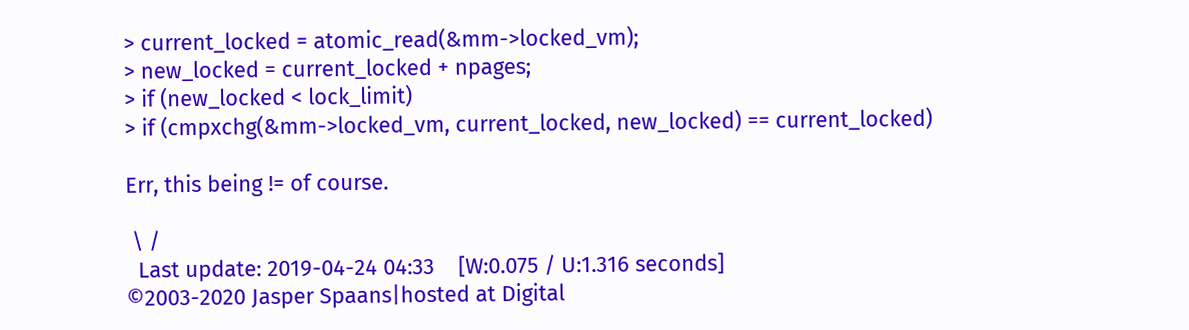> current_locked = atomic_read(&mm->locked_vm);
> new_locked = current_locked + npages;
> if (new_locked < lock_limit)
> if (cmpxchg(&mm->locked_vm, current_locked, new_locked) == current_locked)

Err, this being != of course.

 \ /
  Last update: 2019-04-24 04:33    [W:0.075 / U:1.316 seconds]
©2003-2020 Jasper Spaans|hosted at Digital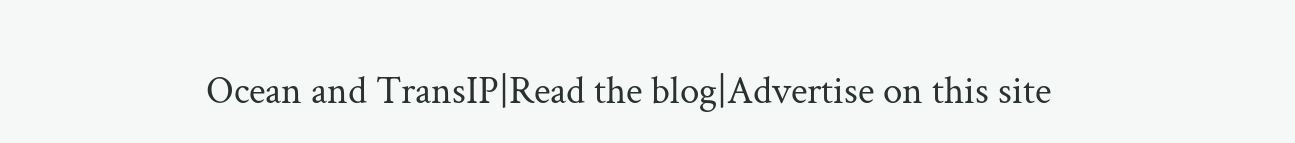Ocean and TransIP|Read the blog|Advertise on this site